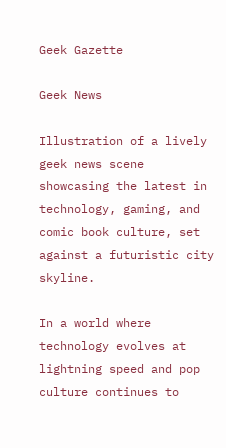Geek Gazette

Geek News

Illustration of a lively geek news scene showcasing the latest in technology, gaming, and comic book culture, set against a futuristic city skyline.

In a world where technology evolves at lightning speed and pop culture continues to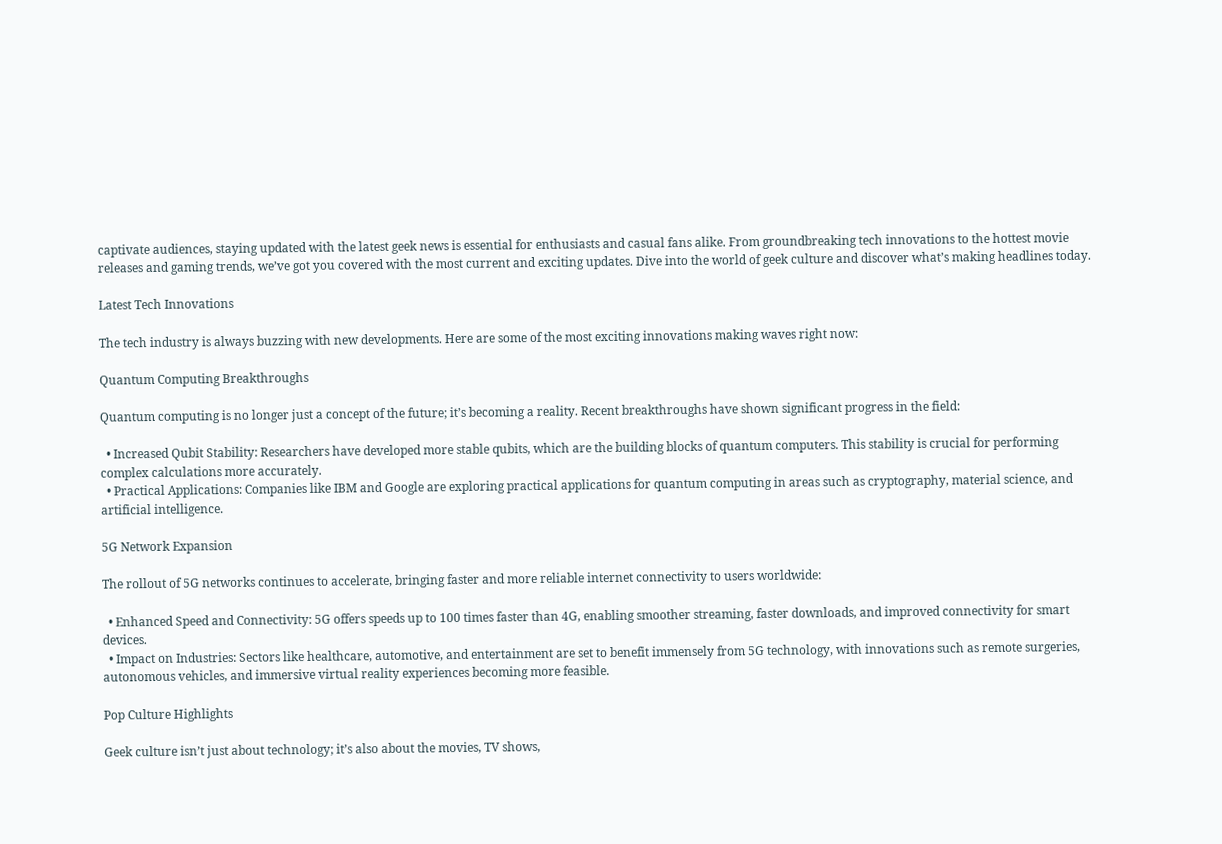captivate audiences, staying updated with the latest geek news is essential for enthusiasts and casual fans alike. From groundbreaking tech innovations to the hottest movie releases and gaming trends, we’ve got you covered with the most current and exciting updates. Dive into the world of geek culture and discover what’s making headlines today.

Latest Tech Innovations

The tech industry is always buzzing with new developments. Here are some of the most exciting innovations making waves right now:

Quantum Computing Breakthroughs

Quantum computing is no longer just a concept of the future; it’s becoming a reality. Recent breakthroughs have shown significant progress in the field:

  • Increased Qubit Stability: Researchers have developed more stable qubits, which are the building blocks of quantum computers. This stability is crucial for performing complex calculations more accurately.
  • Practical Applications: Companies like IBM and Google are exploring practical applications for quantum computing in areas such as cryptography, material science, and artificial intelligence.

5G Network Expansion

The rollout of 5G networks continues to accelerate, bringing faster and more reliable internet connectivity to users worldwide:

  • Enhanced Speed and Connectivity: 5G offers speeds up to 100 times faster than 4G, enabling smoother streaming, faster downloads, and improved connectivity for smart devices.
  • Impact on Industries: Sectors like healthcare, automotive, and entertainment are set to benefit immensely from 5G technology, with innovations such as remote surgeries, autonomous vehicles, and immersive virtual reality experiences becoming more feasible.

Pop Culture Highlights

Geek culture isn’t just about technology; it’s also about the movies, TV shows,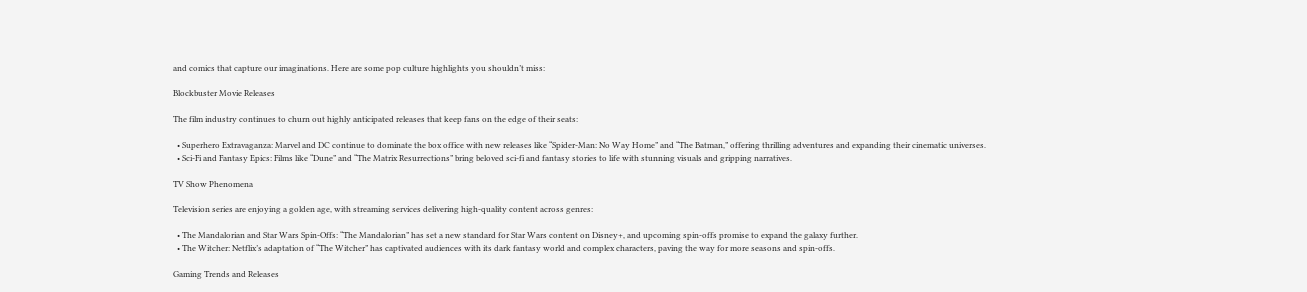and comics that capture our imaginations. Here are some pop culture highlights you shouldn’t miss:

Blockbuster Movie Releases

The film industry continues to churn out highly anticipated releases that keep fans on the edge of their seats:

  • Superhero Extravaganza: Marvel and DC continue to dominate the box office with new releases like “Spider-Man: No Way Home” and “The Batman,” offering thrilling adventures and expanding their cinematic universes.
  • Sci-Fi and Fantasy Epics: Films like “Dune” and “The Matrix Resurrections” bring beloved sci-fi and fantasy stories to life with stunning visuals and gripping narratives.

TV Show Phenomena

Television series are enjoying a golden age, with streaming services delivering high-quality content across genres:

  • The Mandalorian and Star Wars Spin-Offs: “The Mandalorian” has set a new standard for Star Wars content on Disney+, and upcoming spin-offs promise to expand the galaxy further.
  • The Witcher: Netflix’s adaptation of “The Witcher” has captivated audiences with its dark fantasy world and complex characters, paving the way for more seasons and spin-offs.

Gaming Trends and Releases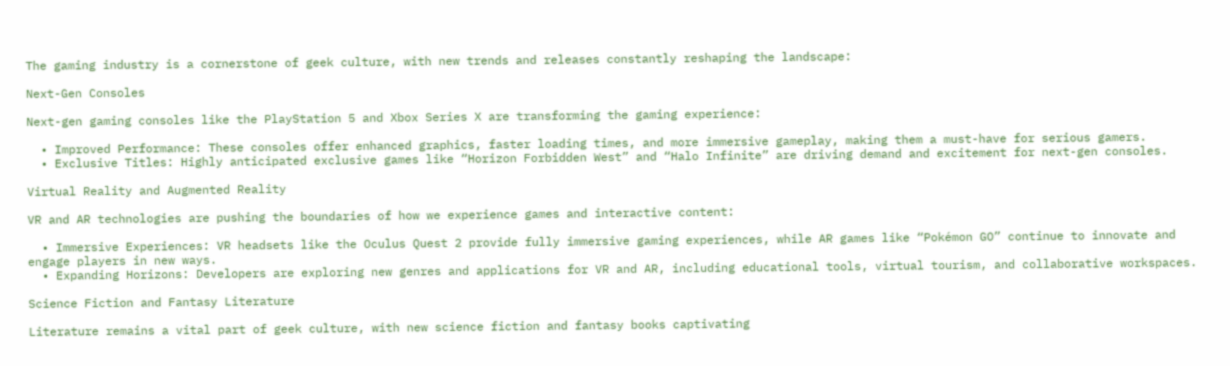The gaming industry is a cornerstone of geek culture, with new trends and releases constantly reshaping the landscape:

Next-Gen Consoles

Next-gen gaming consoles like the PlayStation 5 and Xbox Series X are transforming the gaming experience:

  • Improved Performance: These consoles offer enhanced graphics, faster loading times, and more immersive gameplay, making them a must-have for serious gamers.
  • Exclusive Titles: Highly anticipated exclusive games like “Horizon Forbidden West” and “Halo Infinite” are driving demand and excitement for next-gen consoles.

Virtual Reality and Augmented Reality

VR and AR technologies are pushing the boundaries of how we experience games and interactive content:

  • Immersive Experiences: VR headsets like the Oculus Quest 2 provide fully immersive gaming experiences, while AR games like “Pokémon GO” continue to innovate and engage players in new ways.
  • Expanding Horizons: Developers are exploring new genres and applications for VR and AR, including educational tools, virtual tourism, and collaborative workspaces.

Science Fiction and Fantasy Literature

Literature remains a vital part of geek culture, with new science fiction and fantasy books captivating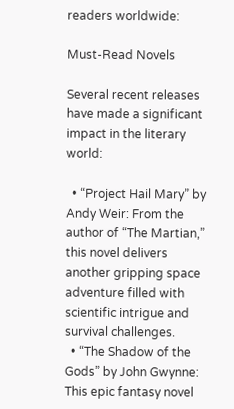readers worldwide:

Must-Read Novels

Several recent releases have made a significant impact in the literary world:

  • “Project Hail Mary” by Andy Weir: From the author of “The Martian,” this novel delivers another gripping space adventure filled with scientific intrigue and survival challenges.
  • “The Shadow of the Gods” by John Gwynne: This epic fantasy novel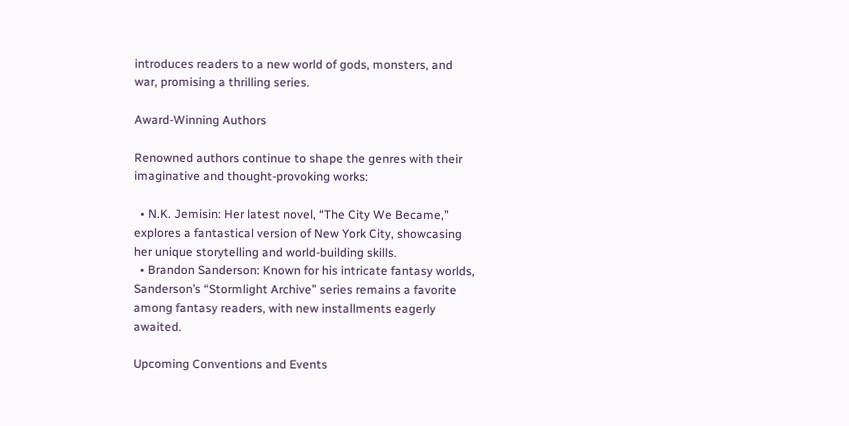introduces readers to a new world of gods, monsters, and war, promising a thrilling series.

Award-Winning Authors

Renowned authors continue to shape the genres with their imaginative and thought-provoking works:

  • N.K. Jemisin: Her latest novel, “The City We Became,” explores a fantastical version of New York City, showcasing her unique storytelling and world-building skills.
  • Brandon Sanderson: Known for his intricate fantasy worlds, Sanderson’s “Stormlight Archive” series remains a favorite among fantasy readers, with new installments eagerly awaited.

Upcoming Conventions and Events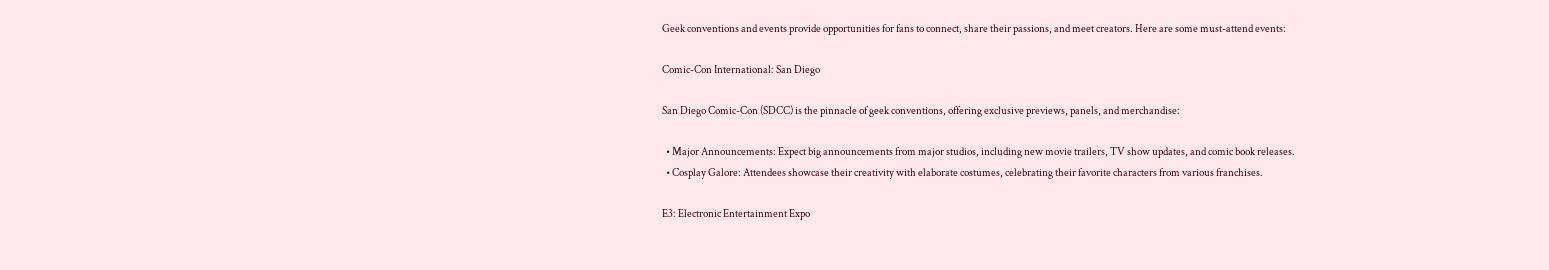Geek conventions and events provide opportunities for fans to connect, share their passions, and meet creators. Here are some must-attend events:

Comic-Con International: San Diego

San Diego Comic-Con (SDCC) is the pinnacle of geek conventions, offering exclusive previews, panels, and merchandise:

  • Major Announcements: Expect big announcements from major studios, including new movie trailers, TV show updates, and comic book releases.
  • Cosplay Galore: Attendees showcase their creativity with elaborate costumes, celebrating their favorite characters from various franchises.

E3: Electronic Entertainment Expo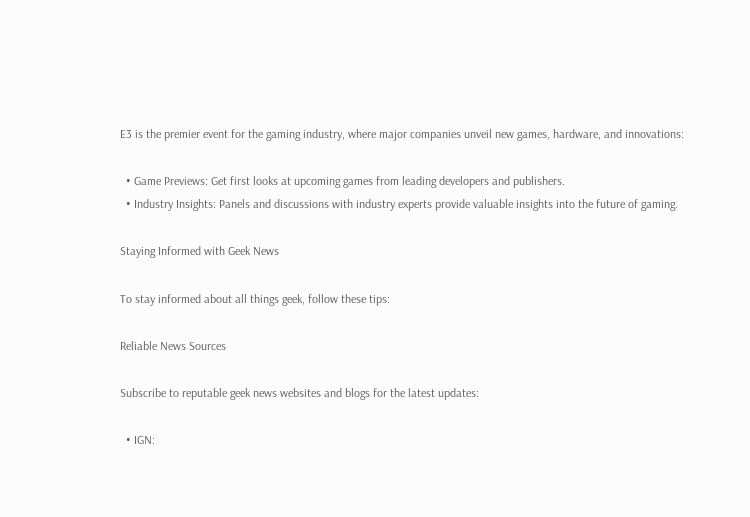E3 is the premier event for the gaming industry, where major companies unveil new games, hardware, and innovations:

  • Game Previews: Get first looks at upcoming games from leading developers and publishers.
  • Industry Insights: Panels and discussions with industry experts provide valuable insights into the future of gaming.

Staying Informed with Geek News

To stay informed about all things geek, follow these tips:

Reliable News Sources

Subscribe to reputable geek news websites and blogs for the latest updates:

  • IGN: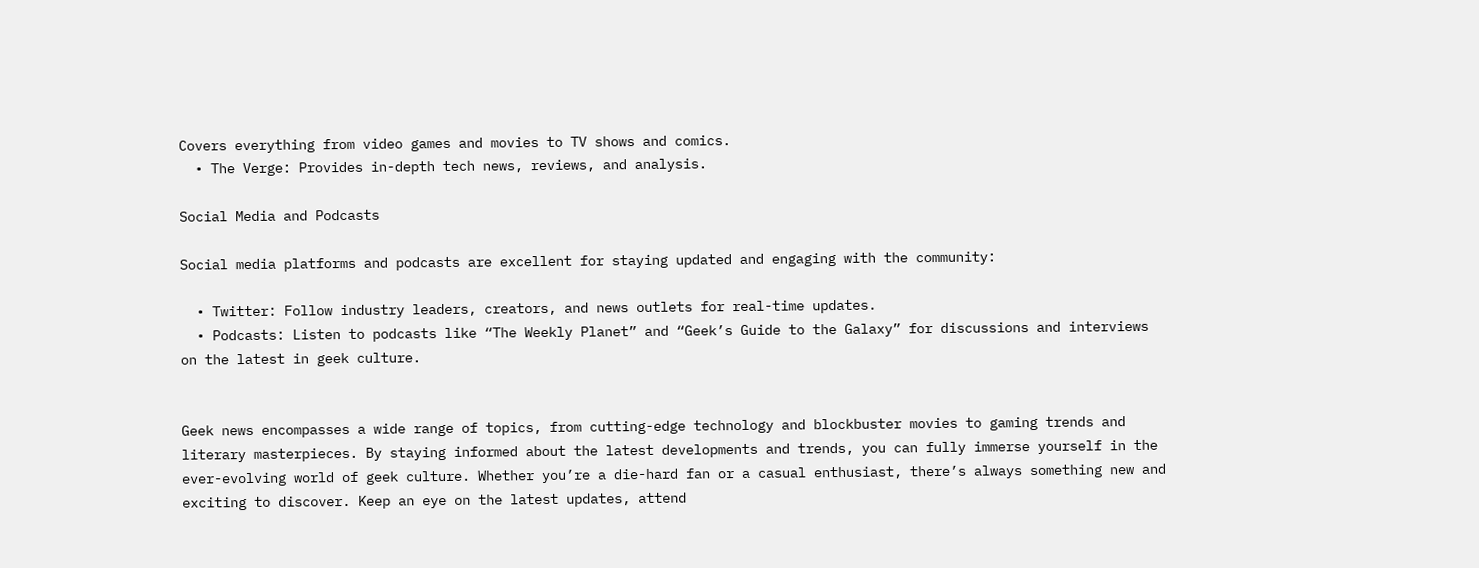Covers everything from video games and movies to TV shows and comics.
  • The Verge: Provides in-depth tech news, reviews, and analysis.

Social Media and Podcasts

Social media platforms and podcasts are excellent for staying updated and engaging with the community:

  • Twitter: Follow industry leaders, creators, and news outlets for real-time updates.
  • Podcasts: Listen to podcasts like “The Weekly Planet” and “Geek’s Guide to the Galaxy” for discussions and interviews on the latest in geek culture.


Geek news encompasses a wide range of topics, from cutting-edge technology and blockbuster movies to gaming trends and literary masterpieces. By staying informed about the latest developments and trends, you can fully immerse yourself in the ever-evolving world of geek culture. Whether you’re a die-hard fan or a casual enthusiast, there’s always something new and exciting to discover. Keep an eye on the latest updates, attend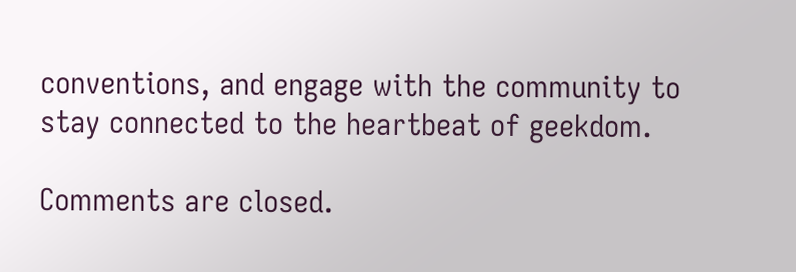conventions, and engage with the community to stay connected to the heartbeat of geekdom.

Comments are closed.